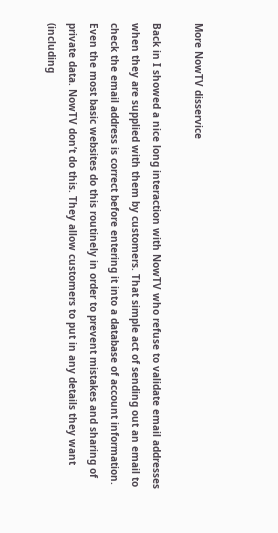More NowTV disservice

Back in I showed a nice long interaction with NowTV who refuse to validate email addresses when they are supplied with them by customers. That simple act of sending out an email to check the email address is correct before entering it into a database of account information. Even the most basic websites do this routinely in order to prevent mistakes and sharing of private data. NowTV don’t do this. They allow customers to put in any details they want (including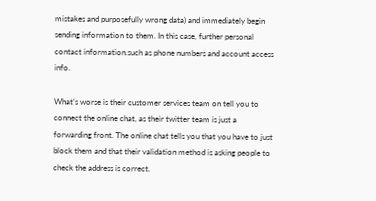mistakes and purposefully wrong data) and immediately begin sending information to them. In this case, further personal contact information.such as phone numbers and account access info.

What’s worse is their customer services team on tell you to connect the online chat, as their twitter team is just a forwarding front. The online chat tells you that you have to just block them and that their validation method is asking people to check the address is correct.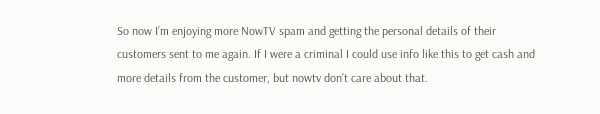So now I’m enjoying more NowTV spam and getting the personal details of their customers sent to me again. If I were a criminal I could use info like this to get cash and more details from the customer, but nowtv don’t care about that.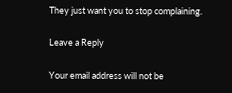They just want you to stop complaining.

Leave a Reply

Your email address will not be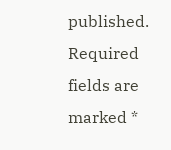published. Required fields are marked *